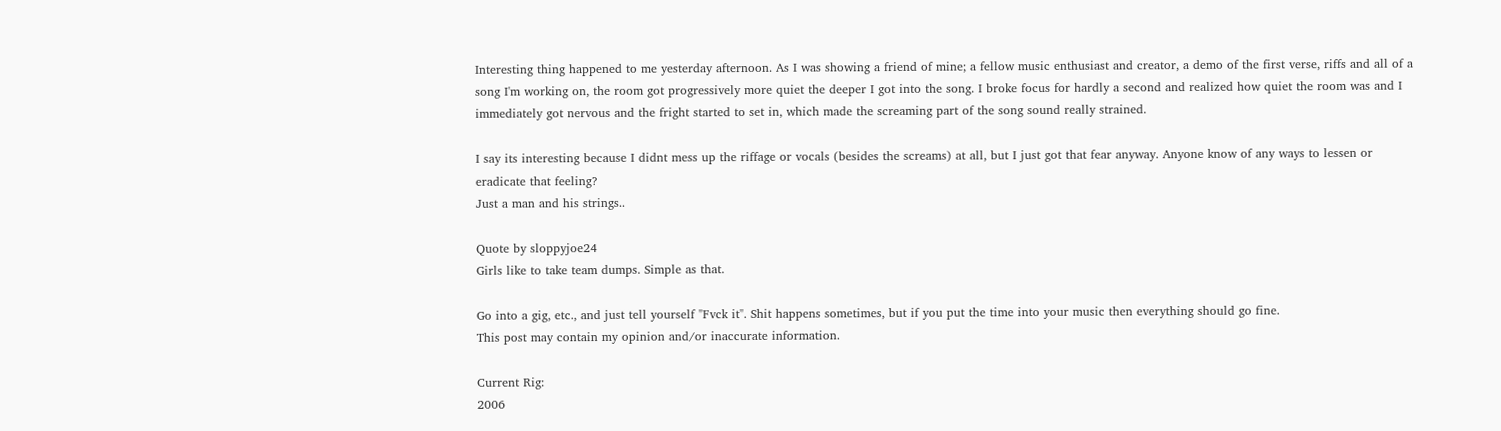Interesting thing happened to me yesterday afternoon. As I was showing a friend of mine; a fellow music enthusiast and creator, a demo of the first verse, riffs and all of a song I'm working on, the room got progressively more quiet the deeper I got into the song. I broke focus for hardly a second and realized how quiet the room was and I immediately got nervous and the fright started to set in, which made the screaming part of the song sound really strained.

I say its interesting because I didnt mess up the riffage or vocals (besides the screams) at all, but I just got that fear anyway. Anyone know of any ways to lessen or eradicate that feeling?
Just a man and his strings..

Quote by sloppyjoe24
Girls like to take team dumps. Simple as that.

Go into a gig, etc., and just tell yourself "Fvck it". Shit happens sometimes, but if you put the time into your music then everything should go fine.
This post may contain my opinion and/or inaccurate information.

Current Rig:
2006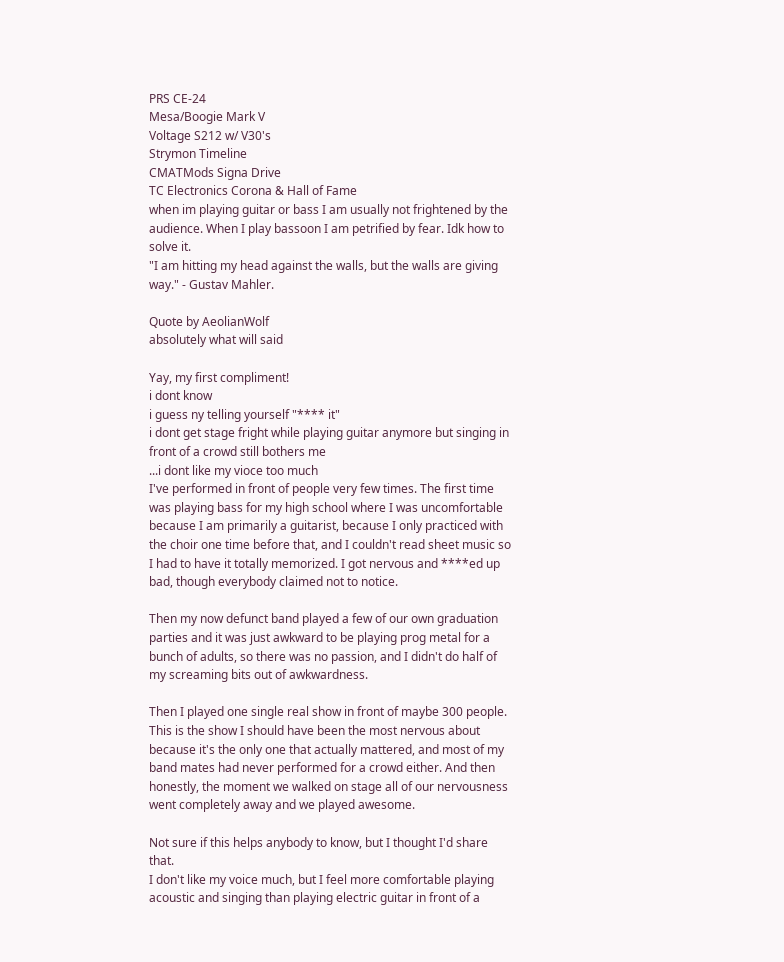PRS CE-24
Mesa/Boogie Mark V
Voltage S212 w/ V30's
Strymon Timeline
CMATMods Signa Drive
TC Electronics Corona & Hall of Fame
when im playing guitar or bass I am usually not frightened by the audience. When I play bassoon I am petrified by fear. Idk how to solve it.
"I am hitting my head against the walls, but the walls are giving way." - Gustav Mahler.

Quote by AeolianWolf
absolutely what will said

Yay, my first compliment!
i dont know
i guess ny telling yourself "**** it"
i dont get stage fright while playing guitar anymore but singing in front of a crowd still bothers me
...i dont like my vioce too much
I've performed in front of people very few times. The first time was playing bass for my high school where I was uncomfortable because I am primarily a guitarist, because I only practiced with the choir one time before that, and I couldn't read sheet music so I had to have it totally memorized. I got nervous and ****ed up bad, though everybody claimed not to notice.

Then my now defunct band played a few of our own graduation parties and it was just awkward to be playing prog metal for a bunch of adults, so there was no passion, and I didn't do half of my screaming bits out of awkwardness.

Then I played one single real show in front of maybe 300 people. This is the show I should have been the most nervous about because it's the only one that actually mattered, and most of my band mates had never performed for a crowd either. And then honestly, the moment we walked on stage all of our nervousness went completely away and we played awesome.

Not sure if this helps anybody to know, but I thought I'd share that.
I don't like my voice much, but I feel more comfortable playing acoustic and singing than playing electric guitar in front of a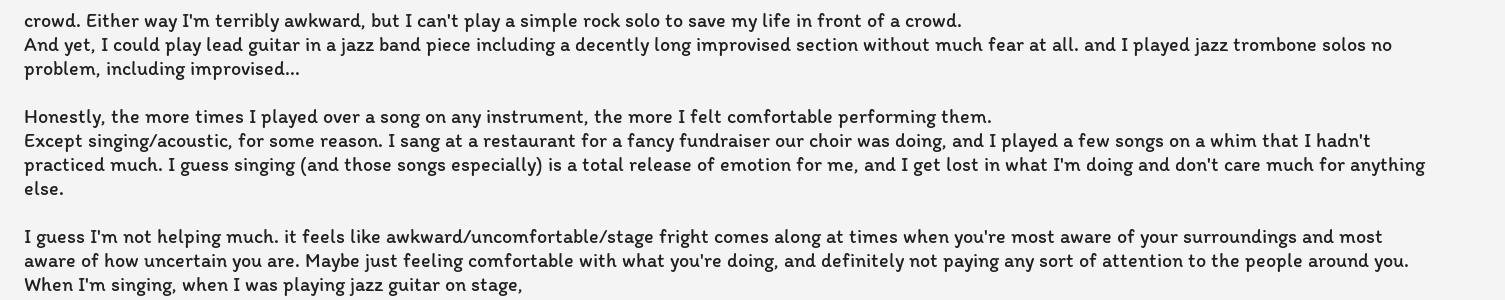crowd. Either way I'm terribly awkward, but I can't play a simple rock solo to save my life in front of a crowd.
And yet, I could play lead guitar in a jazz band piece including a decently long improvised section without much fear at all. and I played jazz trombone solos no problem, including improvised...

Honestly, the more times I played over a song on any instrument, the more I felt comfortable performing them.
Except singing/acoustic, for some reason. I sang at a restaurant for a fancy fundraiser our choir was doing, and I played a few songs on a whim that I hadn't practiced much. I guess singing (and those songs especially) is a total release of emotion for me, and I get lost in what I'm doing and don't care much for anything else.

I guess I'm not helping much. it feels like awkward/uncomfortable/stage fright comes along at times when you're most aware of your surroundings and most aware of how uncertain you are. Maybe just feeling comfortable with what you're doing, and definitely not paying any sort of attention to the people around you. When I'm singing, when I was playing jazz guitar on stage,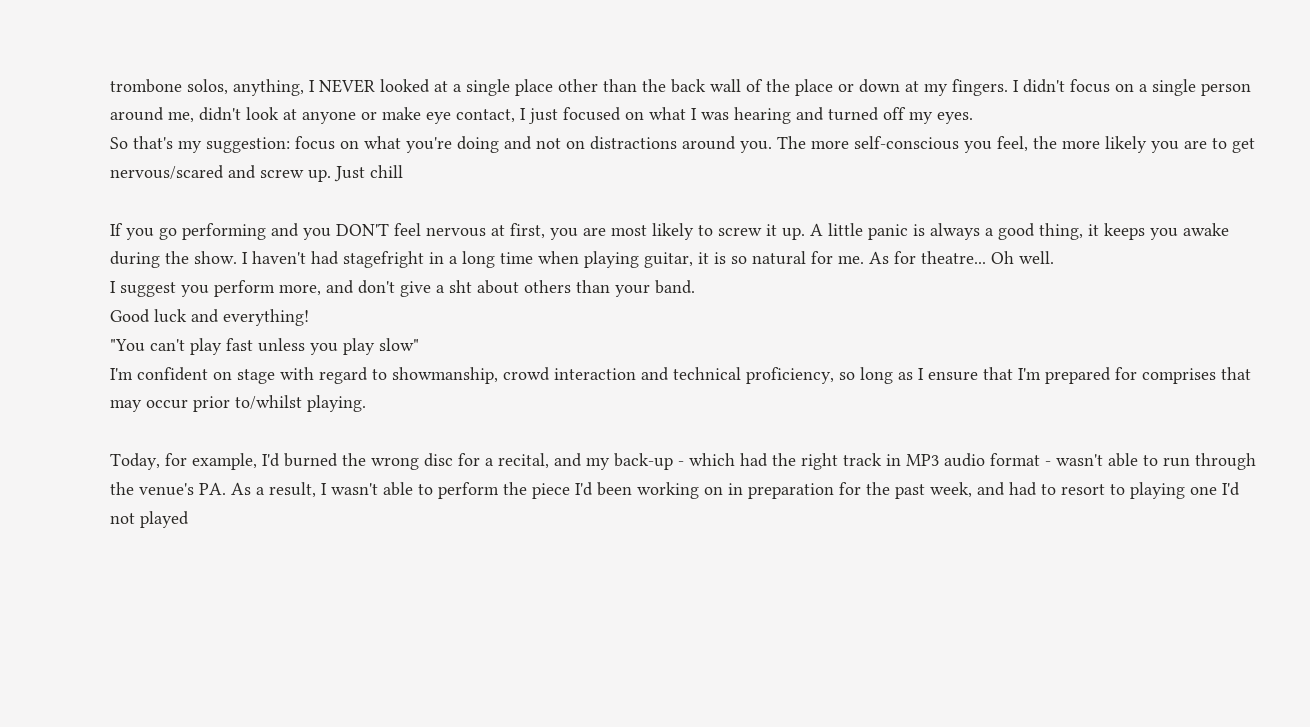trombone solos, anything, I NEVER looked at a single place other than the back wall of the place or down at my fingers. I didn't focus on a single person around me, didn't look at anyone or make eye contact, I just focused on what I was hearing and turned off my eyes.
So that's my suggestion: focus on what you're doing and not on distractions around you. The more self-conscious you feel, the more likely you are to get nervous/scared and screw up. Just chill

If you go performing and you DON'T feel nervous at first, you are most likely to screw it up. A little panic is always a good thing, it keeps you awake during the show. I haven't had stagefright in a long time when playing guitar, it is so natural for me. As for theatre... Oh well.
I suggest you perform more, and don't give a sht about others than your band.
Good luck and everything!
"You can't play fast unless you play slow"
I'm confident on stage with regard to showmanship, crowd interaction and technical proficiency, so long as I ensure that I'm prepared for comprises that may occur prior to/whilst playing.

Today, for example, I'd burned the wrong disc for a recital, and my back-up - which had the right track in MP3 audio format - wasn't able to run through the venue's PA. As a result, I wasn't able to perform the piece I'd been working on in preparation for the past week, and had to resort to playing one I'd not played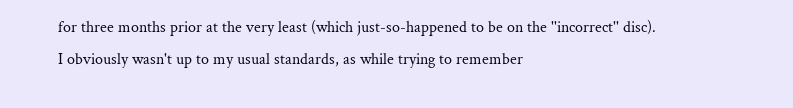for three months prior at the very least (which just-so-happened to be on the ''incorrect'' disc).
I obviously wasn't up to my usual standards, as while trying to remember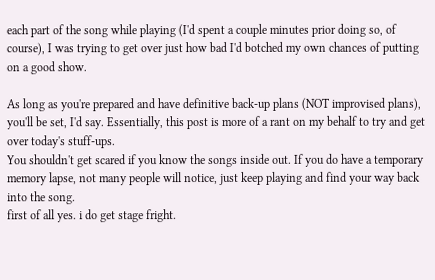each part of the song while playing (I'd spent a couple minutes prior doing so, of course), I was trying to get over just how bad I'd botched my own chances of putting on a good show.

As long as you're prepared and have definitive back-up plans (NOT improvised plans), you'll be set, I'd say. Essentially, this post is more of a rant on my behalf to try and get over today's stuff-ups.
You shouldn't get scared if you know the songs inside out. If you do have a temporary memory lapse, not many people will notice, just keep playing and find your way back into the song.
first of all yes. i do get stage fright.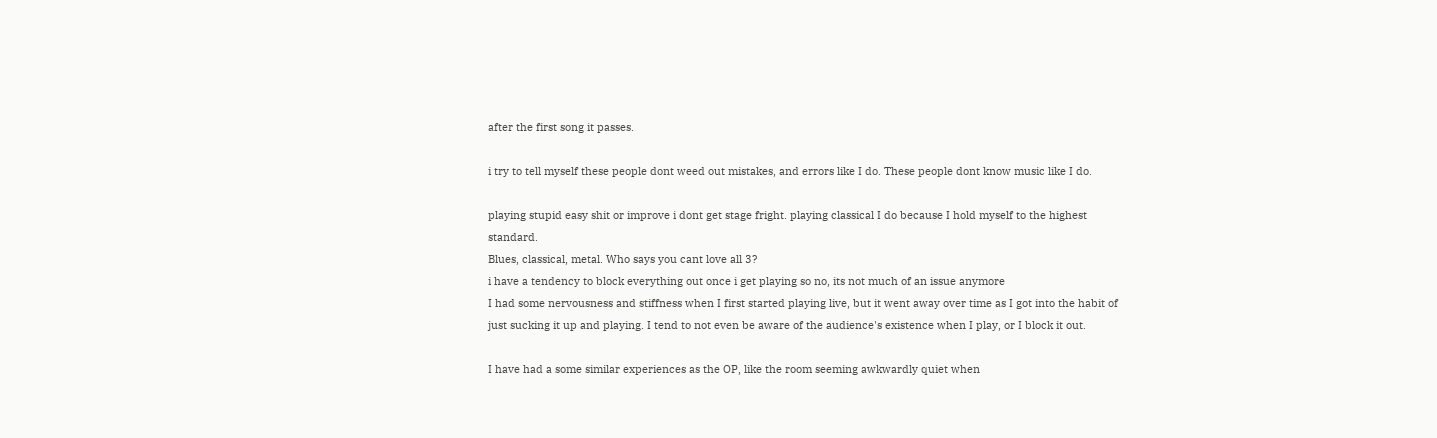after the first song it passes.

i try to tell myself these people dont weed out mistakes, and errors like I do. These people dont know music like I do.

playing stupid easy shit or improve i dont get stage fright. playing classical I do because I hold myself to the highest standard.
Blues, classical, metal. Who says you cant love all 3?
i have a tendency to block everything out once i get playing so no, its not much of an issue anymore
I had some nervousness and stiffness when I first started playing live, but it went away over time as I got into the habit of just sucking it up and playing. I tend to not even be aware of the audience's existence when I play, or I block it out.

I have had a some similar experiences as the OP, like the room seeming awkwardly quiet when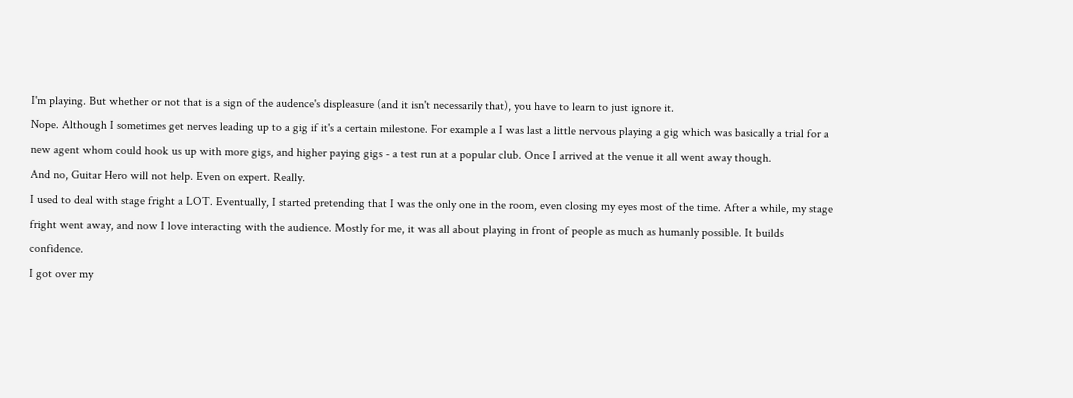I'm playing. But whether or not that is a sign of the audence's displeasure (and it isn't necessarily that), you have to learn to just ignore it.
Nope. Although I sometimes get nerves leading up to a gig if it's a certain milestone. For example a I was last a little nervous playing a gig which was basically a trial for a new agent whom could hook us up with more gigs, and higher paying gigs - a test run at a popular club. Once I arrived at the venue it all went away though.
And no, Guitar Hero will not help. Even on expert. Really.
I used to deal with stage fright a LOT. Eventually, I started pretending that I was the only one in the room, even closing my eyes most of the time. After a while, my stage fright went away, and now I love interacting with the audience. Mostly for me, it was all about playing in front of people as much as humanly possible. It builds confidence.
I got over my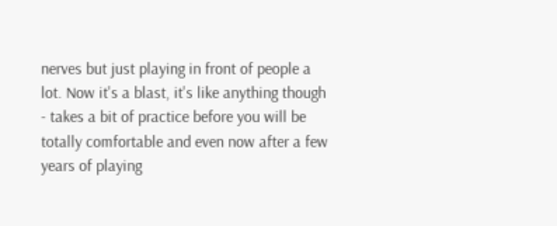nerves but just playing in front of people a lot. Now it's a blast, it's like anything though - takes a bit of practice before you will be totally comfortable and even now after a few years of playing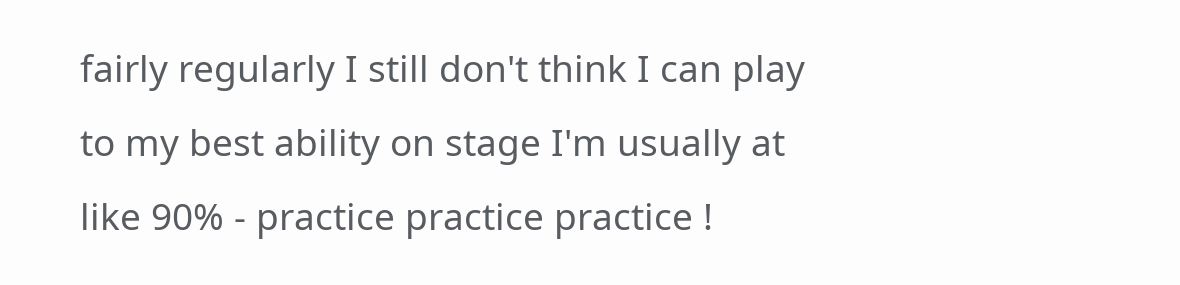fairly regularly I still don't think I can play to my best ability on stage I'm usually at like 90% - practice practice practice !